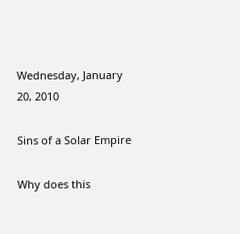Wednesday, January 20, 2010

Sins of a Solar Empire

Why does this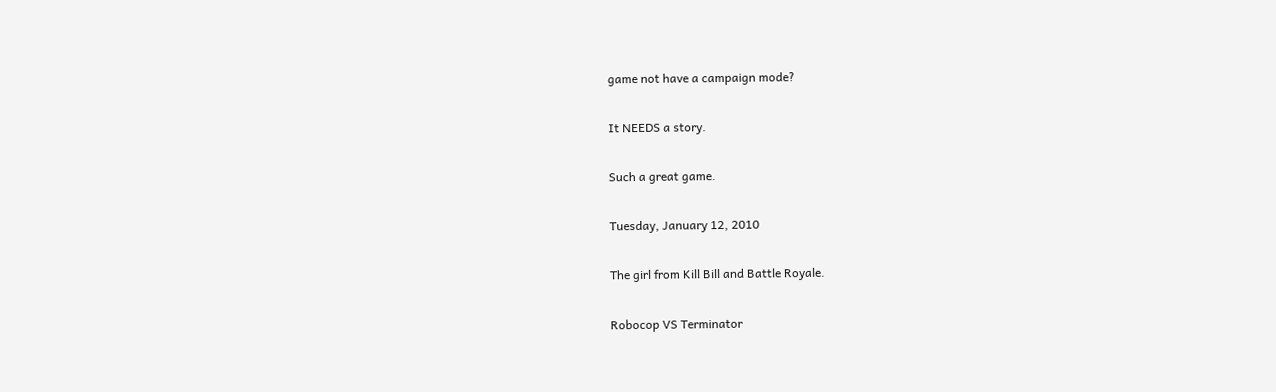game not have a campaign mode?

It NEEDS a story.

Such a great game.

Tuesday, January 12, 2010

The girl from Kill Bill and Battle Royale.

Robocop VS Terminator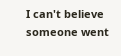I can't believe someone went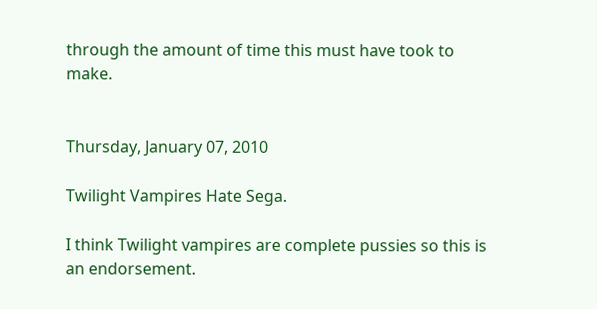through the amount of time this must have took to make.


Thursday, January 07, 2010

Twilight Vampires Hate Sega.

I think Twilight vampires are complete pussies so this is an endorsement.